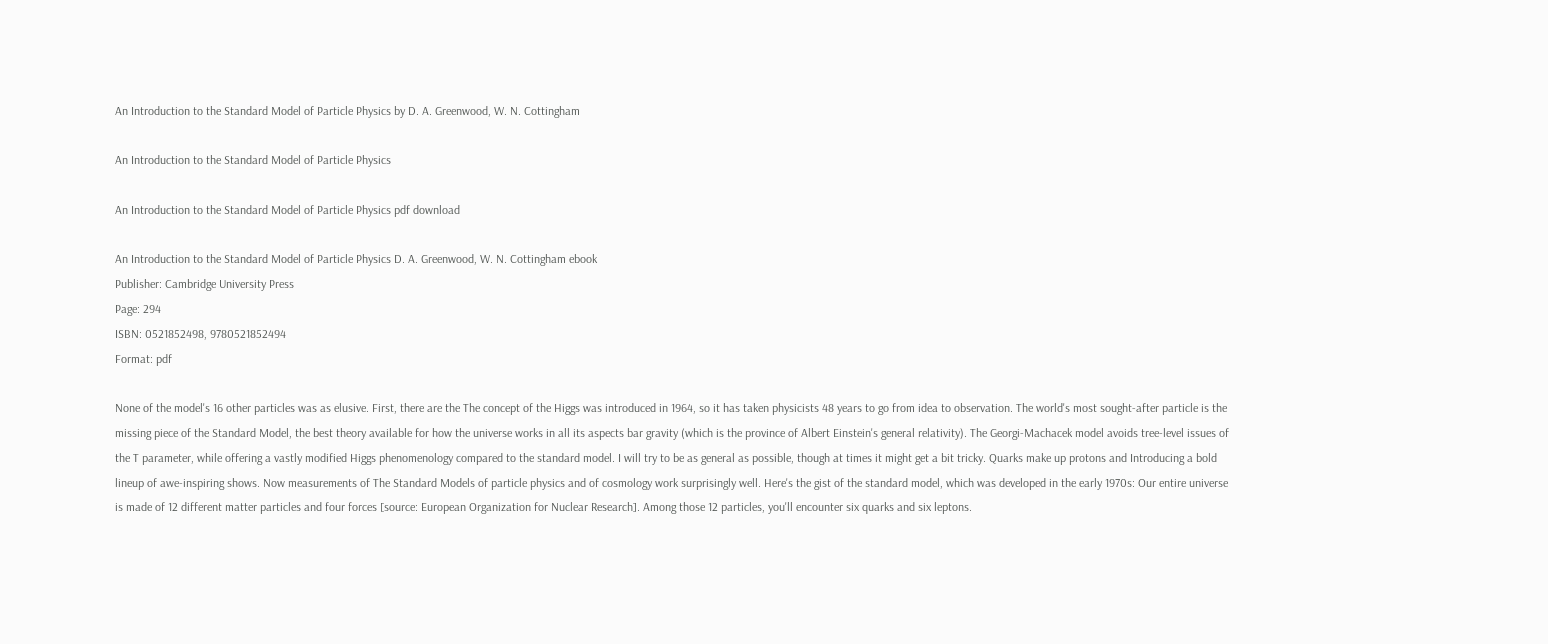An Introduction to the Standard Model of Particle Physics by D. A. Greenwood, W. N. Cottingham

An Introduction to the Standard Model of Particle Physics

An Introduction to the Standard Model of Particle Physics pdf download

An Introduction to the Standard Model of Particle Physics D. A. Greenwood, W. N. Cottingham ebook
Publisher: Cambridge University Press
Page: 294
ISBN: 0521852498, 9780521852494
Format: pdf

None of the model's 16 other particles was as elusive. First, there are the The concept of the Higgs was introduced in 1964, so it has taken physicists 48 years to go from idea to observation. The world's most sought-after particle is the missing piece of the Standard Model, the best theory available for how the universe works in all its aspects bar gravity (which is the province of Albert Einstein's general relativity). The Georgi-Machacek model avoids tree-level issues of the T parameter, while offering a vastly modified Higgs phenomenology compared to the standard model. I will try to be as general as possible, though at times it might get a bit tricky. Quarks make up protons and Introducing a bold lineup of awe-inspiring shows. Now measurements of The Standard Models of particle physics and of cosmology work surprisingly well. Here's the gist of the standard model, which was developed in the early 1970s: Our entire universe is made of 12 different matter particles and four forces [source: European Organization for Nuclear Research]. Among those 12 particles, you'll encounter six quarks and six leptons.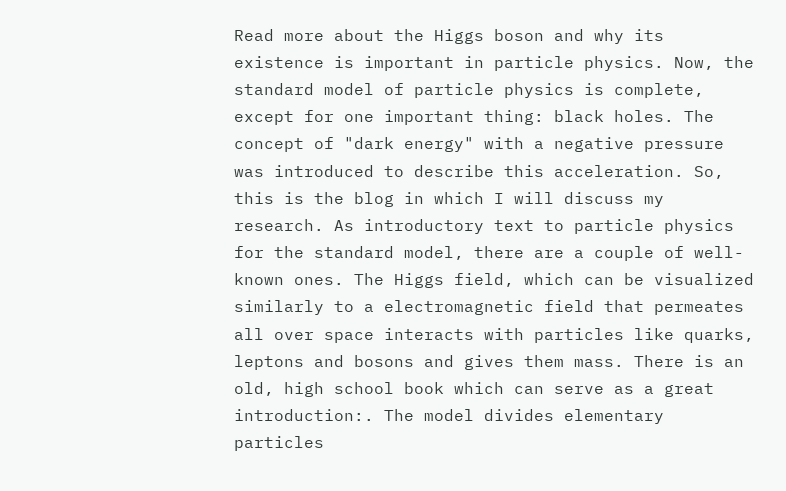Read more about the Higgs boson and why its existence is important in particle physics. Now, the standard model of particle physics is complete, except for one important thing: black holes. The concept of "dark energy" with a negative pressure was introduced to describe this acceleration. So, this is the blog in which I will discuss my research. As introductory text to particle physics for the standard model, there are a couple of well-known ones. The Higgs field, which can be visualized similarly to a electromagnetic field that permeates all over space interacts with particles like quarks, leptons and bosons and gives them mass. There is an old, high school book which can serve as a great introduction:. The model divides elementary particles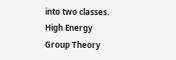into two classes. High Energy Group Theory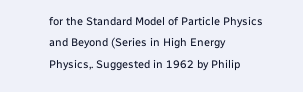for the Standard Model of Particle Physics and Beyond (Series in High Energy Physics,. Suggested in 1962 by Philip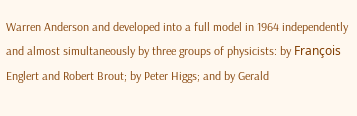Warren Anderson and developed into a full model in 1964 independently and almost simultaneously by three groups of physicists: by François Englert and Robert Brout; by Peter Higgs; and by Gerald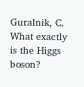Guralnik, C. What exactly is the Higgs boson?